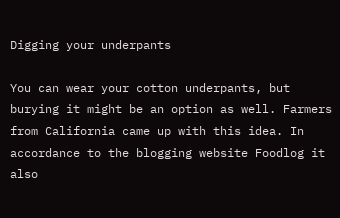Digging your underpants

You can wear your cotton underpants, but burying it might be an option as well. Farmers from California came up with this idea. In accordance to the blogging website Foodlog it also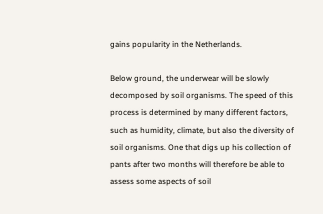gains popularity in the Netherlands.

Below ground, the underwear will be slowly decomposed by soil organisms. The speed of this process is determined by many different factors, such as humidity, climate, but also the diversity of soil organisms. One that digs up his collection of pants after two months will therefore be able to assess some aspects of soil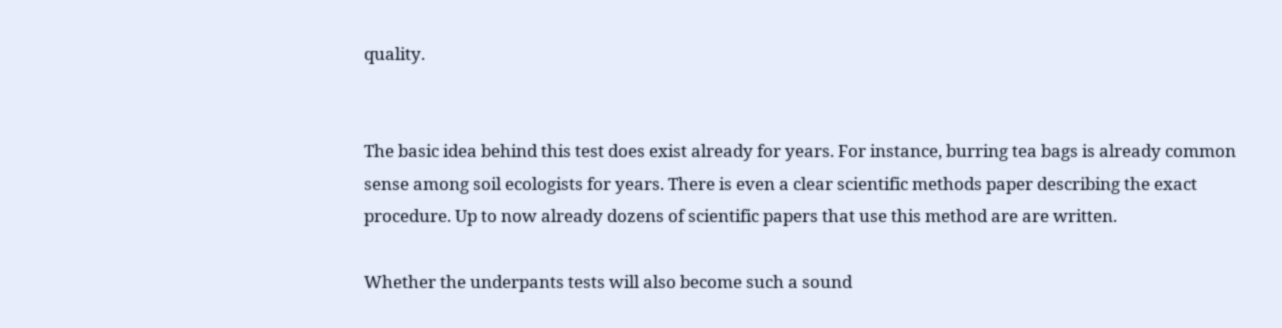quality.


The basic idea behind this test does exist already for years. For instance, burring tea bags is already common sense among soil ecologists for years. There is even a clear scientific methods paper describing the exact procedure. Up to now already dozens of scientific papers that use this method are are written.

Whether the underpants tests will also become such a sound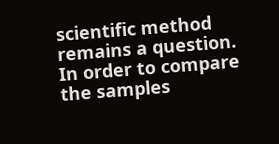scientific method remains a question. In order to compare the samples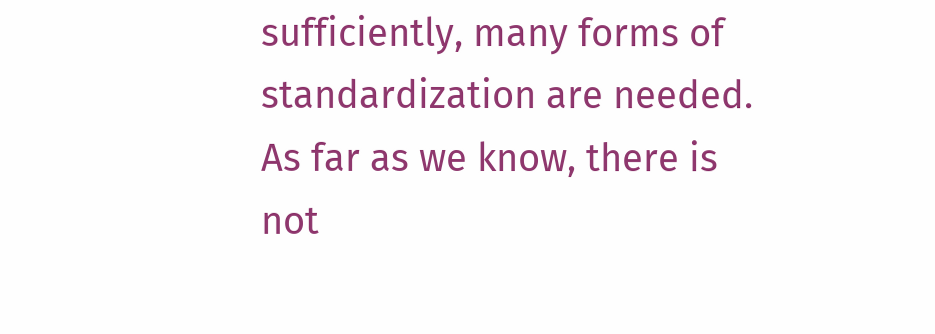sufficiently, many forms of standardization are needed. As far as we know, there is not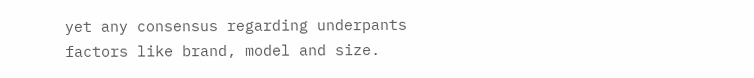yet any consensus regarding underpants factors like brand, model and size.